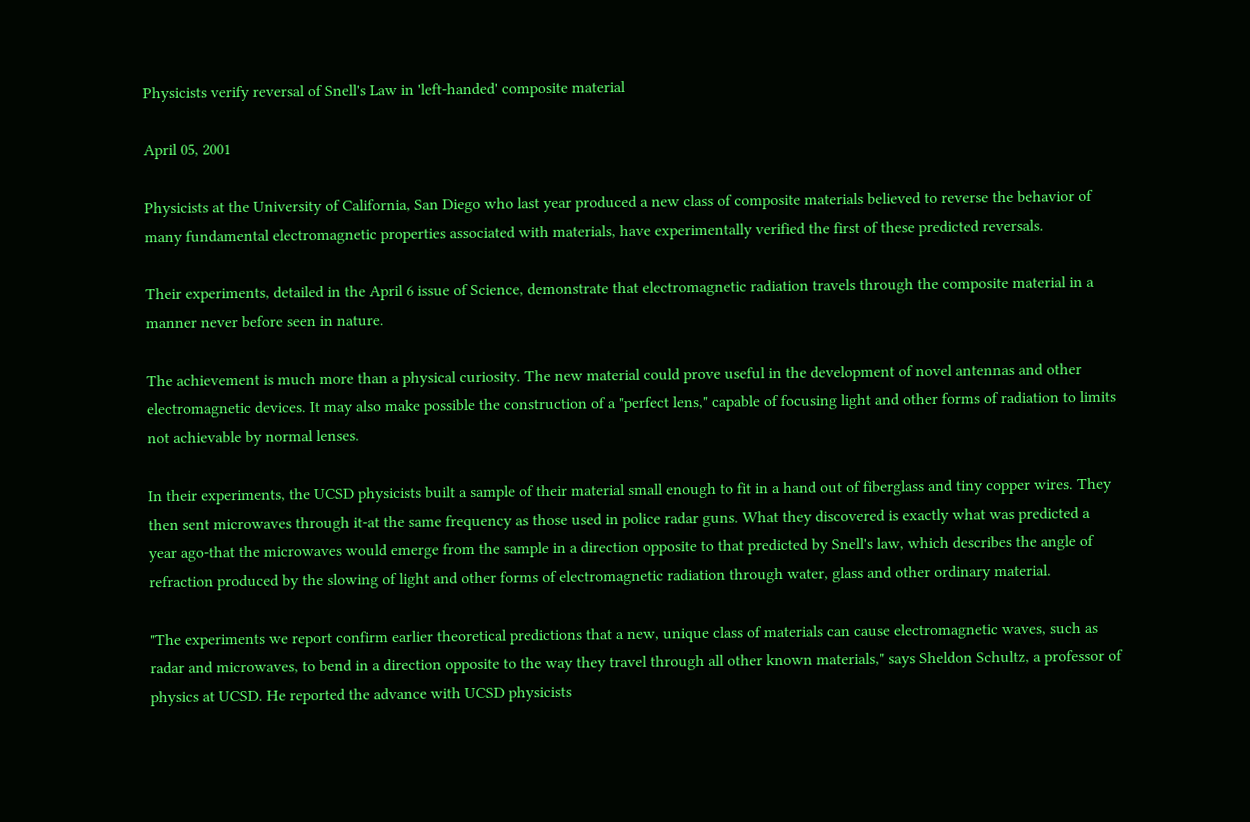Physicists verify reversal of Snell's Law in 'left-handed' composite material

April 05, 2001

Physicists at the University of California, San Diego who last year produced a new class of composite materials believed to reverse the behavior of many fundamental electromagnetic properties associated with materials, have experimentally verified the first of these predicted reversals.

Their experiments, detailed in the April 6 issue of Science, demonstrate that electromagnetic radiation travels through the composite material in a manner never before seen in nature.

The achievement is much more than a physical curiosity. The new material could prove useful in the development of novel antennas and other electromagnetic devices. It may also make possible the construction of a "perfect lens," capable of focusing light and other forms of radiation to limits not achievable by normal lenses.

In their experiments, the UCSD physicists built a sample of their material small enough to fit in a hand out of fiberglass and tiny copper wires. They then sent microwaves through it-at the same frequency as those used in police radar guns. What they discovered is exactly what was predicted a year ago-that the microwaves would emerge from the sample in a direction opposite to that predicted by Snell's law, which describes the angle of refraction produced by the slowing of light and other forms of electromagnetic radiation through water, glass and other ordinary material.

"The experiments we report confirm earlier theoretical predictions that a new, unique class of materials can cause electromagnetic waves, such as radar and microwaves, to bend in a direction opposite to the way they travel through all other known materials," says Sheldon Schultz, a professor of physics at UCSD. He reported the advance with UCSD physicists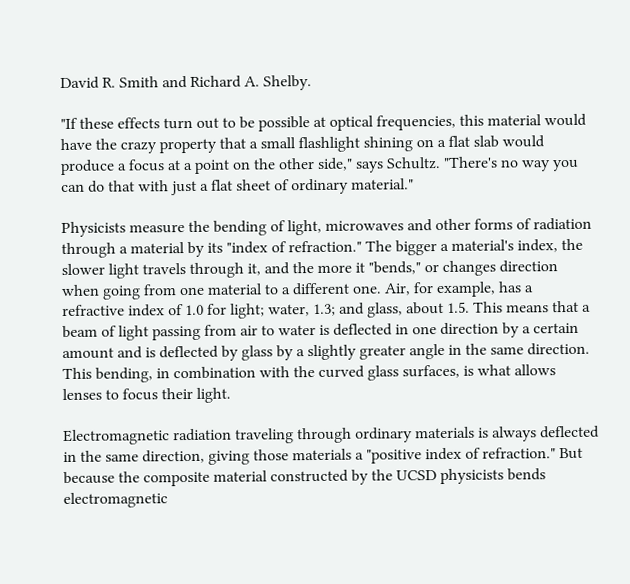David R. Smith and Richard A. Shelby.

"If these effects turn out to be possible at optical frequencies, this material would have the crazy property that a small flashlight shining on a flat slab would produce a focus at a point on the other side," says Schultz. "There's no way you can do that with just a flat sheet of ordinary material."

Physicists measure the bending of light, microwaves and other forms of radiation through a material by its "index of refraction." The bigger a material's index, the slower light travels through it, and the more it "bends," or changes direction when going from one material to a different one. Air, for example, has a refractive index of 1.0 for light; water, 1.3; and glass, about 1.5. This means that a beam of light passing from air to water is deflected in one direction by a certain amount and is deflected by glass by a slightly greater angle in the same direction. This bending, in combination with the curved glass surfaces, is what allows lenses to focus their light.

Electromagnetic radiation traveling through ordinary materials is always deflected in the same direction, giving those materials a "positive index of refraction." But because the composite material constructed by the UCSD physicists bends electromagnetic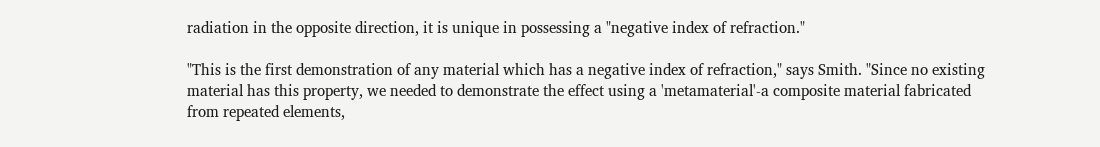radiation in the opposite direction, it is unique in possessing a "negative index of refraction."

"This is the first demonstration of any material which has a negative index of refraction," says Smith. "Since no existing material has this property, we needed to demonstrate the effect using a 'metamaterial'-a composite material fabricated from repeated elements,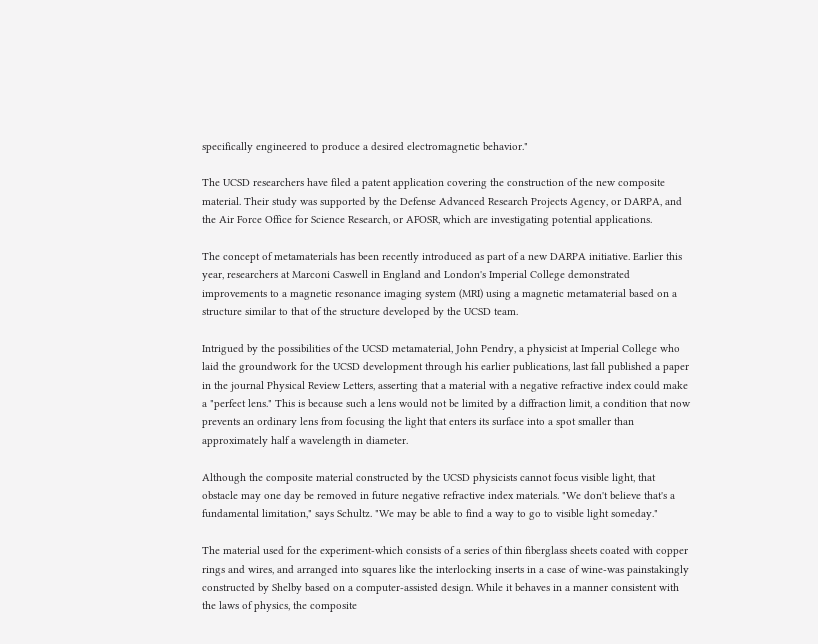specifically engineered to produce a desired electromagnetic behavior."

The UCSD researchers have filed a patent application covering the construction of the new composite material. Their study was supported by the Defense Advanced Research Projects Agency, or DARPA, and the Air Force Office for Science Research, or AFOSR, which are investigating potential applications.

The concept of metamaterials has been recently introduced as part of a new DARPA initiative. Earlier this year, researchers at Marconi Caswell in England and London's Imperial College demonstrated improvements to a magnetic resonance imaging system (MRI) using a magnetic metamaterial based on a structure similar to that of the structure developed by the UCSD team.

Intrigued by the possibilities of the UCSD metamaterial, John Pendry, a physicist at Imperial College who laid the groundwork for the UCSD development through his earlier publications, last fall published a paper in the journal Physical Review Letters, asserting that a material with a negative refractive index could make a "perfect lens." This is because such a lens would not be limited by a diffraction limit, a condition that now prevents an ordinary lens from focusing the light that enters its surface into a spot smaller than approximately half a wavelength in diameter.

Although the composite material constructed by the UCSD physicists cannot focus visible light, that obstacle may one day be removed in future negative refractive index materials. "We don't believe that's a fundamental limitation," says Schultz. "We may be able to find a way to go to visible light someday."

The material used for the experiment-which consists of a series of thin fiberglass sheets coated with copper rings and wires, and arranged into squares like the interlocking inserts in a case of wine-was painstakingly constructed by Shelby based on a computer-assisted design. While it behaves in a manner consistent with the laws of physics, the composite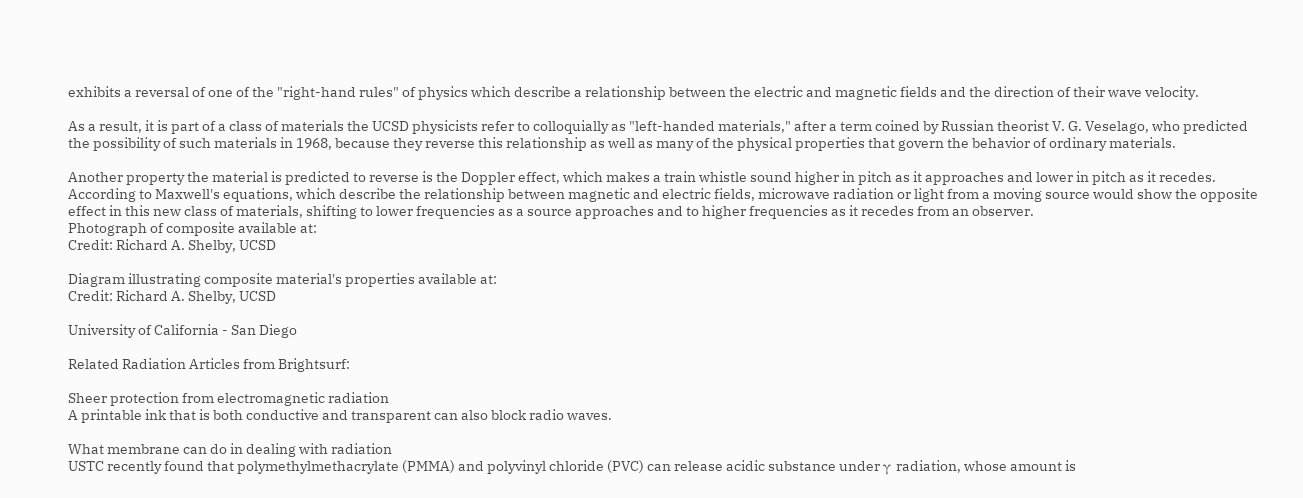exhibits a reversal of one of the "right-hand rules" of physics which describe a relationship between the electric and magnetic fields and the direction of their wave velocity.

As a result, it is part of a class of materials the UCSD physicists refer to colloquially as "left-handed materials," after a term coined by Russian theorist V. G. Veselago, who predicted the possibility of such materials in 1968, because they reverse this relationship as well as many of the physical properties that govern the behavior of ordinary materials.

Another property the material is predicted to reverse is the Doppler effect, which makes a train whistle sound higher in pitch as it approaches and lower in pitch as it recedes. According to Maxwell's equations, which describe the relationship between magnetic and electric fields, microwave radiation or light from a moving source would show the opposite effect in this new class of materials, shifting to lower frequencies as a source approaches and to higher frequencies as it recedes from an observer.
Photograph of composite available at:
Credit: Richard A. Shelby, UCSD

Diagram illustrating composite material's properties available at:
Credit: Richard A. Shelby, UCSD

University of California - San Diego

Related Radiation Articles from Brightsurf:

Sheer protection from electromagnetic radiation
A printable ink that is both conductive and transparent can also block radio waves.

What membrane can do in dealing with radiation
USTC recently found that polymethylmethacrylate (PMMA) and polyvinyl chloride (PVC) can release acidic substance under γ radiation, whose amount is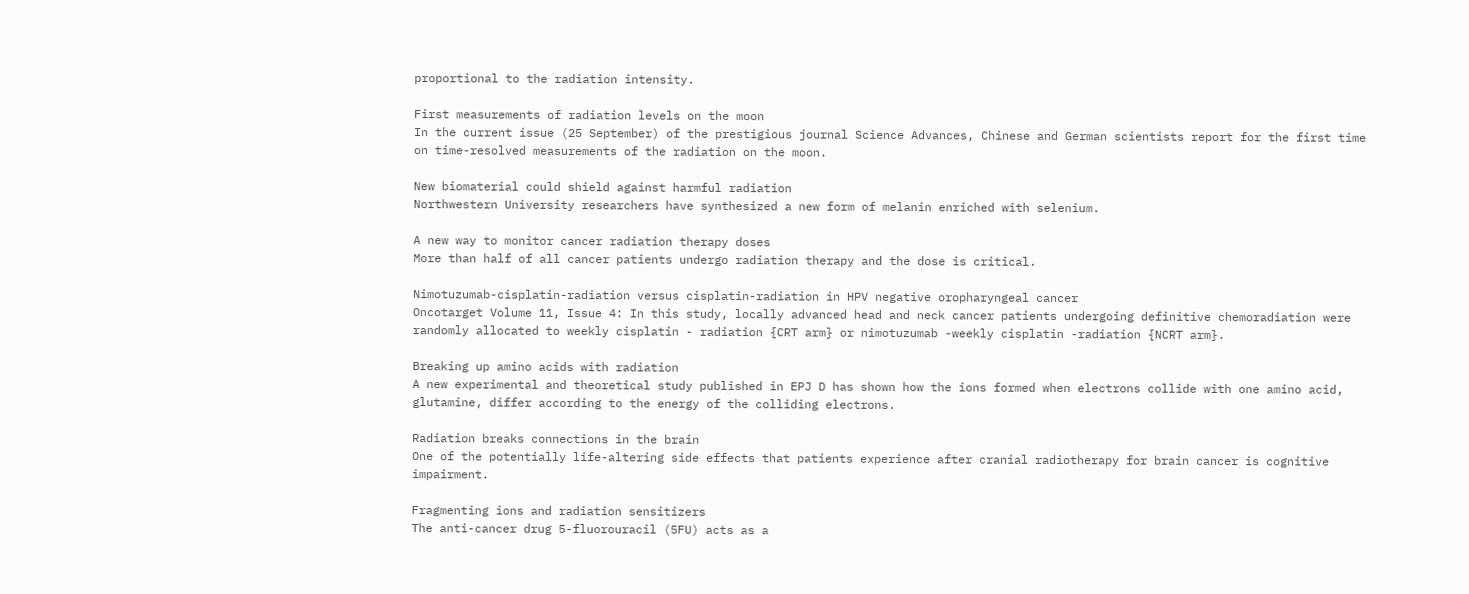proportional to the radiation intensity.

First measurements of radiation levels on the moon
In the current issue (25 September) of the prestigious journal Science Advances, Chinese and German scientists report for the first time on time-resolved measurements of the radiation on the moon.

New biomaterial could shield against harmful radiation
Northwestern University researchers have synthesized a new form of melanin enriched with selenium.

A new way to monitor cancer radiation therapy doses
More than half of all cancer patients undergo radiation therapy and the dose is critical.

Nimotuzumab-cisplatin-radiation versus cisplatin-radiation in HPV negative oropharyngeal cancer
Oncotarget Volume 11, Issue 4: In this study, locally advanced head and neck cancer patients undergoing definitive chemoradiation were randomly allocated to weekly cisplatin - radiation {CRT arm} or nimotuzumab -weekly cisplatin -radiation {NCRT arm}.

Breaking up amino acids with radiation
A new experimental and theoretical study published in EPJ D has shown how the ions formed when electrons collide with one amino acid, glutamine, differ according to the energy of the colliding electrons.

Radiation breaks connections in the brain
One of the potentially life-altering side effects that patients experience after cranial radiotherapy for brain cancer is cognitive impairment.

Fragmenting ions and radiation sensitizers
The anti-cancer drug 5-fluorouracil (5FU) acts as a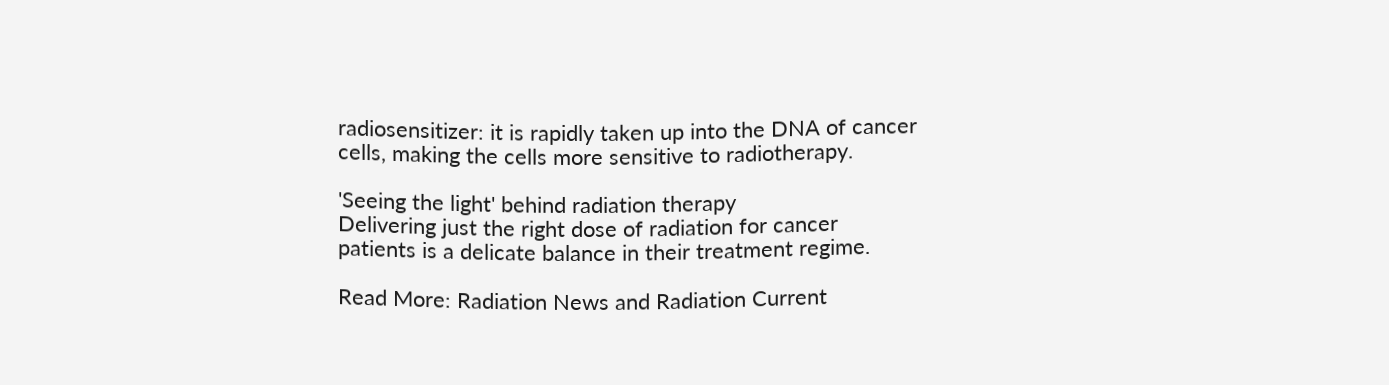radiosensitizer: it is rapidly taken up into the DNA of cancer cells, making the cells more sensitive to radiotherapy.

'Seeing the light' behind radiation therapy
Delivering just the right dose of radiation for cancer patients is a delicate balance in their treatment regime.

Read More: Radiation News and Radiation Current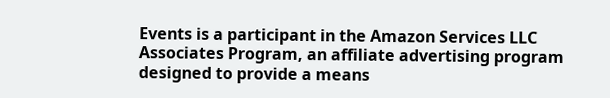Events is a participant in the Amazon Services LLC Associates Program, an affiliate advertising program designed to provide a means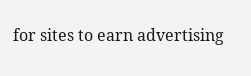for sites to earn advertising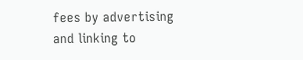fees by advertising and linking to